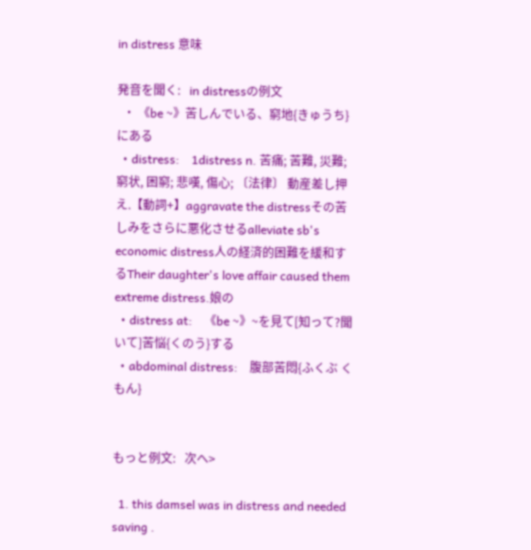in distress 意味

発音を聞く:   in distressの例文
  • 《be ~》苦しんでいる、窮地{きゅうち}にある
  • distress:    1distress n. 苦痛; 苦難, 災難; 窮状, 困窮; 悲嘆, 傷心; 〔法律〕 動産差し押え.【動詞+】aggravate the distressその苦しみをさらに悪化させるalleviate sb's economic distress人の経済的困難を緩和するTheir daughter's love affair caused them extreme distress.娘の
  • distress at:    《be ~》~を見て[知って?聞いて]苦悩{くのう}する
  • abdominal distress:    腹部苦悶{ふくぶ くもん}


もっと例文:   次へ>

  1. this damsel was in distress and needed saving .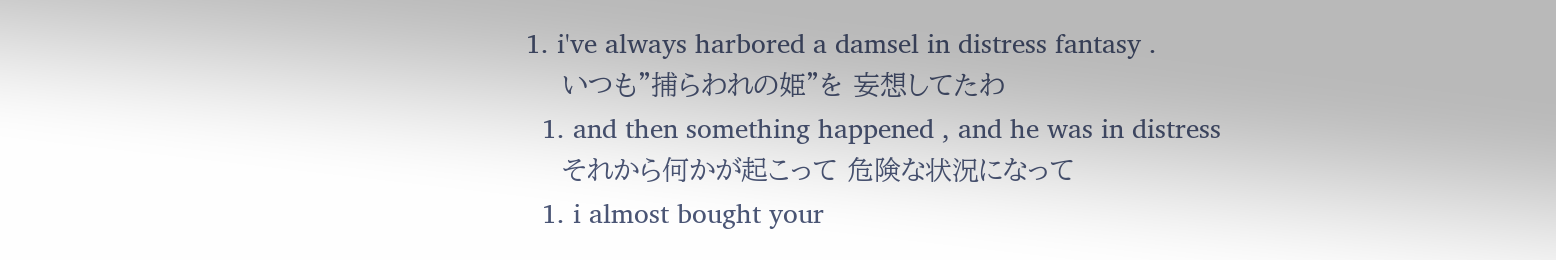1. i've always harbored a damsel in distress fantasy .
    いつも"捕らわれの姫"を 妄想してたわ
  1. and then something happened , and he was in distress
    それから何かが起こって 危険な状況になって
  1. i almost bought your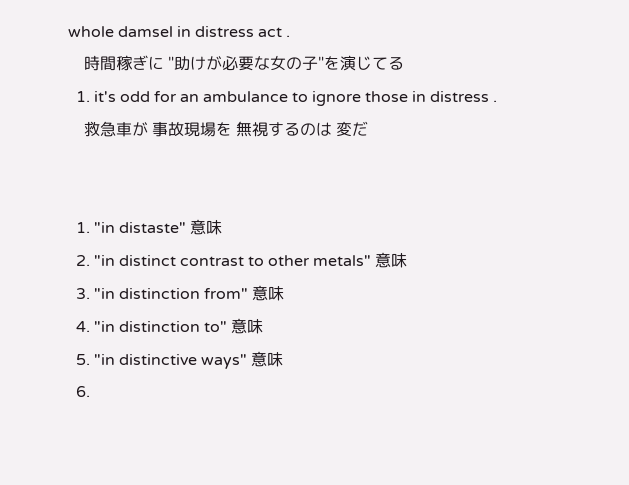whole damsel in distress act .
    時間稼ぎに "助けが必要な女の子"を演じてる
  1. it's odd for an ambulance to ignore those in distress .
    救急車が 事故現場を 無視するのは 変だ


  1. "in distaste" 意味
  2. "in distinct contrast to other metals" 意味
  3. "in distinction from" 意味
  4. "in distinction to" 意味
  5. "in distinctive ways" 意味
  6.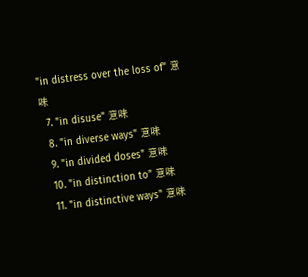"in distress over the loss of" 意味
  7. "in disuse" 意味
  8. "in diverse ways" 意味
  9. "in divided doses" 意味
  10. "in distinction to" 意味
  11. "in distinctive ways" 意味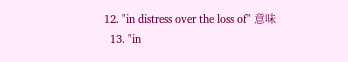12. "in distress over the loss of" 意味
  13. "in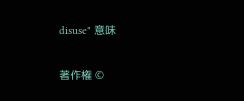disuse" 意味

著作権 ©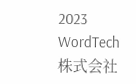2023 WordTech 株式会社